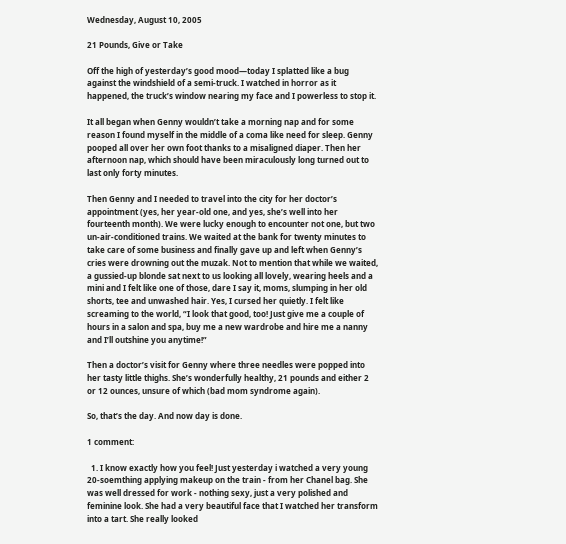Wednesday, August 10, 2005

21 Pounds, Give or Take

Off the high of yesterday’s good mood—today I splatted like a bug against the windshield of a semi-truck. I watched in horror as it happened, the truck’s window nearing my face and I powerless to stop it.

It all began when Genny wouldn’t take a morning nap and for some reason I found myself in the middle of a coma like need for sleep. Genny pooped all over her own foot thanks to a misaligned diaper. Then her afternoon nap, which should have been miraculously long turned out to last only forty minutes.

Then Genny and I needed to travel into the city for her doctor’s appointment (yes, her year-old one, and yes, she’s well into her fourteenth month). We were lucky enough to encounter not one, but two un-air-conditioned trains. We waited at the bank for twenty minutes to take care of some business and finally gave up and left when Genny’s cries were drowning out the muzak. Not to mention that while we waited, a gussied-up blonde sat next to us looking all lovely, wearing heels and a mini and I felt like one of those, dare I say it, moms, slumping in her old shorts, tee and unwashed hair. Yes, I cursed her quietly. I felt like screaming to the world, “I look that good, too! Just give me a couple of hours in a salon and spa, buy me a new wardrobe and hire me a nanny and I’ll outshine you anytime!”

Then a doctor’s visit for Genny where three needles were popped into her tasty little thighs. She’s wonderfully healthy, 21 pounds and either 2 or 12 ounces, unsure of which (bad mom syndrome again).

So, that’s the day. And now day is done.

1 comment:

  1. I know exactly how you feel! Just yesterday i watched a very young 20-soemthing applying makeup on the train - from her Chanel bag. She was well dressed for work - nothing sexy, just a very polished and feminine look. She had a very beautiful face that I watched her transform into a tart. She really looked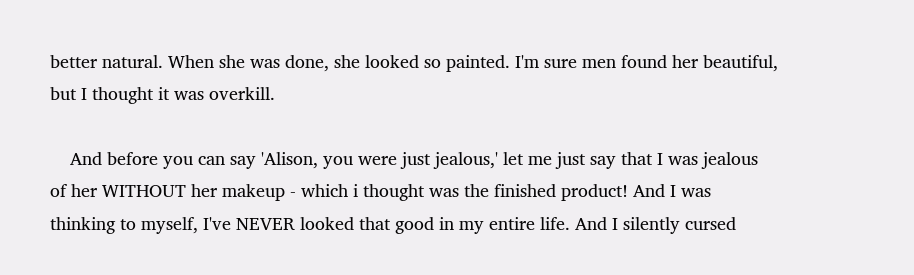better natural. When she was done, she looked so painted. I'm sure men found her beautiful, but I thought it was overkill.

    And before you can say 'Alison, you were just jealous,' let me just say that I was jealous of her WITHOUT her makeup - which i thought was the finished product! And I was thinking to myself, I've NEVER looked that good in my entire life. And I silently cursed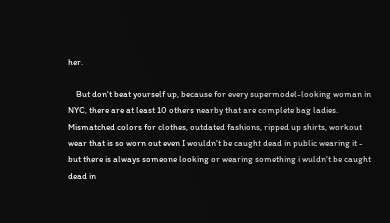her.

    But don't beat yourself up, because for every supermodel-looking woman in NYC, there are at least 10 others nearby that are complete bag ladies. Mismatched colors for clothes, outdated fashions, ripped up shirts, workout wear that is so worn out even I wouldn't be caught dead in public wearing it - but there is always someone looking or wearing something i wuldn't be caught dead in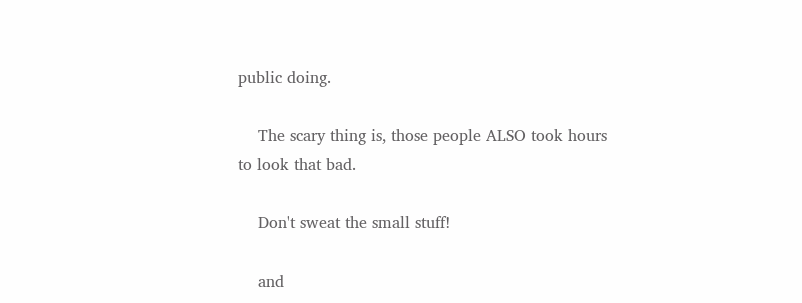public doing.

    The scary thing is, those people ALSO took hours to look that bad.

    Don't sweat the small stuff!

    and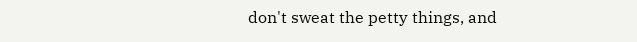don't sweat the petty things, and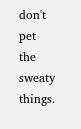don't pet the sweaty things.